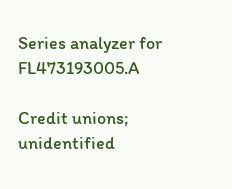Series analyzer for FL473193005.A

Credit unions; unidentified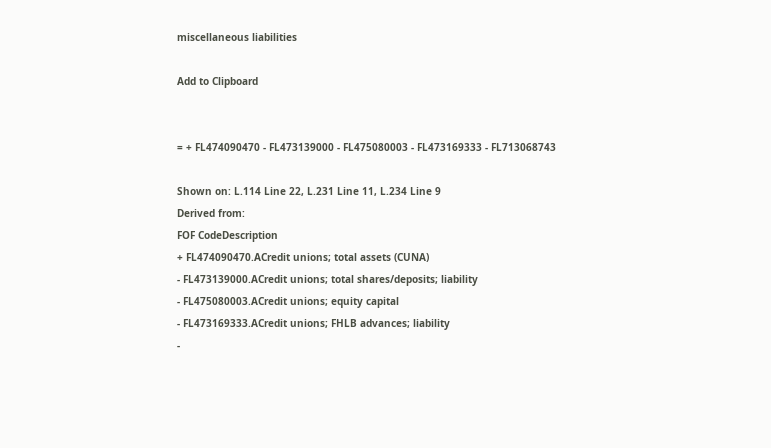miscellaneous liabilities

Add to Clipboard


= + FL474090470 - FL473139000 - FL475080003 - FL473169333 - FL713068743

Shown on: L.114 Line 22, L.231 Line 11, L.234 Line 9
Derived from:
FOF CodeDescription
+ FL474090470.ACredit unions; total assets (CUNA)
- FL473139000.ACredit unions; total shares/deposits; liability
- FL475080003.ACredit unions; equity capital
- FL473169333.ACredit unions; FHLB advances; liability
-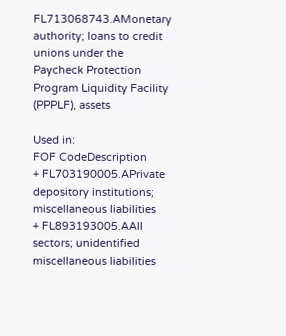FL713068743.AMonetary authority; loans to credit unions under the Paycheck Protection Program Liquidity Facility (PPPLF), assets

Used in:
FOF CodeDescription
+ FL703190005.APrivate depository institutions; miscellaneous liabilities
+ FL893193005.AAll sectors; unidentified miscellaneous liabilities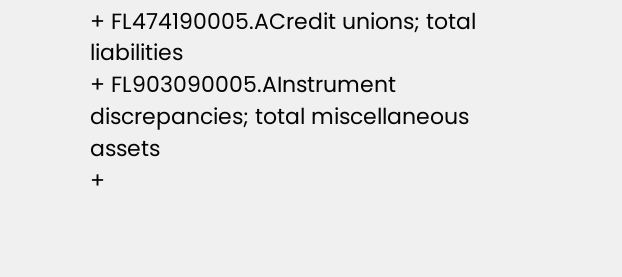+ FL474190005.ACredit unions; total liabilities
+ FL903090005.AInstrument discrepancies; total miscellaneous assets
+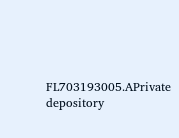FL703193005.APrivate depository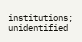institutions; unidentified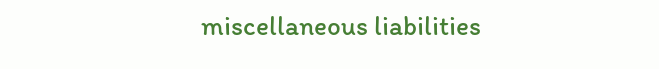miscellaneous liabilities